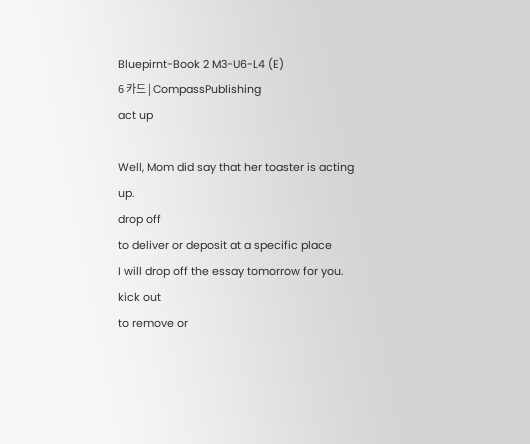Bluepirnt-Book 2 M3-U6-L4 (E)
6 카드 | CompassPublishing
act up

Well, Mom did say that her toaster is acting up.
drop off
to deliver or deposit at a specific place
I will drop off the essay tomorrow for you.
kick out
to remove or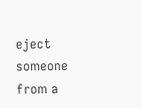eject someone from a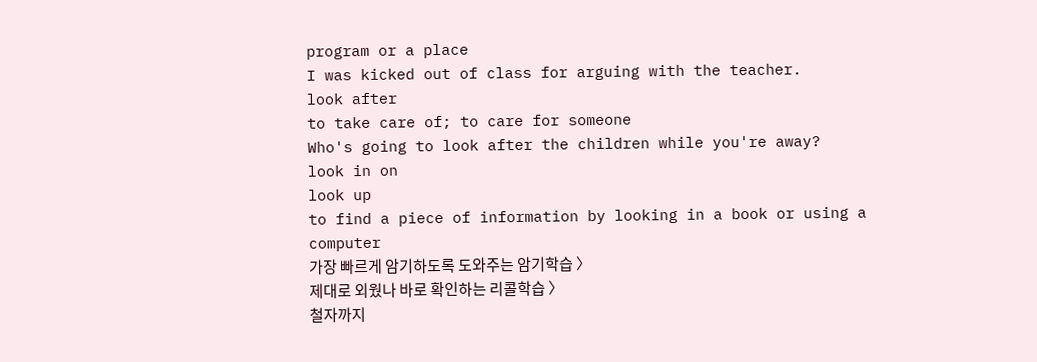program or a place
I was kicked out of class for arguing with the teacher.
look after
to take care of; to care for someone
Who's going to look after the children while you're away?
look in on
look up
to find a piece of information by looking in a book or using a computer
가장 빠르게 암기하도록 도와주는 암기학습 〉
제대로 외웠나 바로 확인하는 리콜학습 〉
철자까지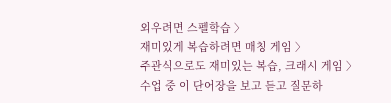외우려면 스펠학습 〉
재미있게 복습하려면 매칭 게임 〉
주관식으로도 재미있는 복습, 크래시 게임 〉
수업 중 이 단어장을 보고 듣고 질문하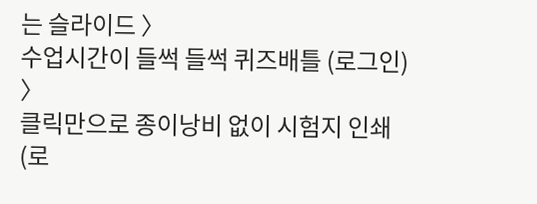는 슬라이드 〉
수업시간이 들썩 들썩 퀴즈배틀 (로그인) 〉
클릭만으로 종이낭비 없이 시험지 인쇄 (로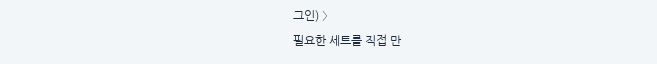그인) 〉
필요한 세트를 직접 만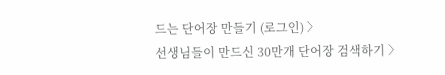드는 단어장 만들기 (로그인) 〉
선생님들이 만드신 30만개 단어장 검색하기 〉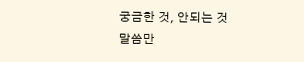궁금한 것, 안되는 것
말씀만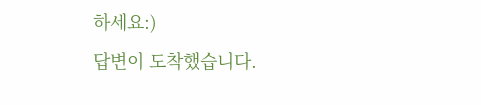하세요:)
답변이 도착했습니다.